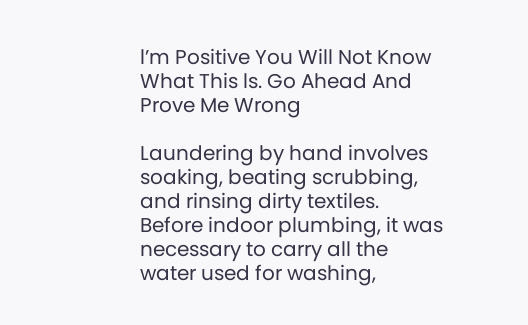l’m Positive You Will Not Know What This ls. Go Ahead And Prove Me Wrong

Laundering by hand involves soaking, beating scrubbing, and rinsing dirty textiles.
Before indoor plumbing, it was necessary to carry all the water used for washing,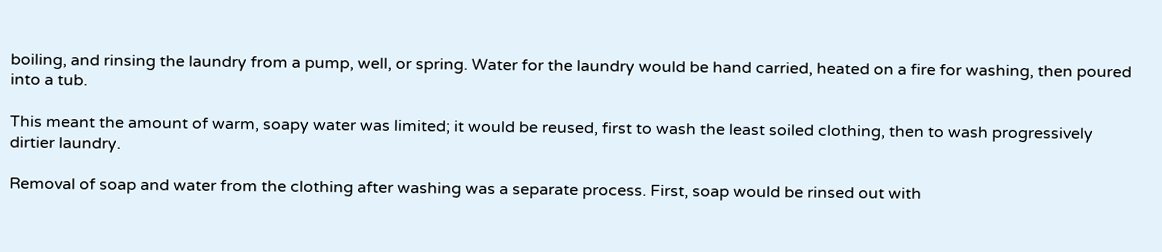boiling, and rinsing the laundry from a pump, well, or spring. Water for the laundry would be hand carried, heated on a fire for washing, then poured into a tub.

This meant the amount of warm, soapy water was limited; it would be reused, first to wash the least soiled clothing, then to wash progressively dirtier laundry.

Removal of soap and water from the clothing after washing was a separate process. First, soap would be rinsed out with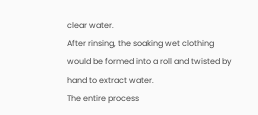clear water.
After rinsing, the soaking wet clothing would be formed into a roll and twisted by hand to extract water.
The entire process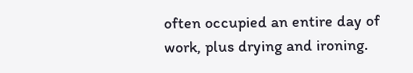often occupied an entire day of work, plus drying and ironing.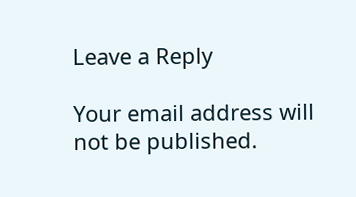Leave a Reply

Your email address will not be published.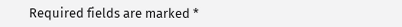Required fields are marked *